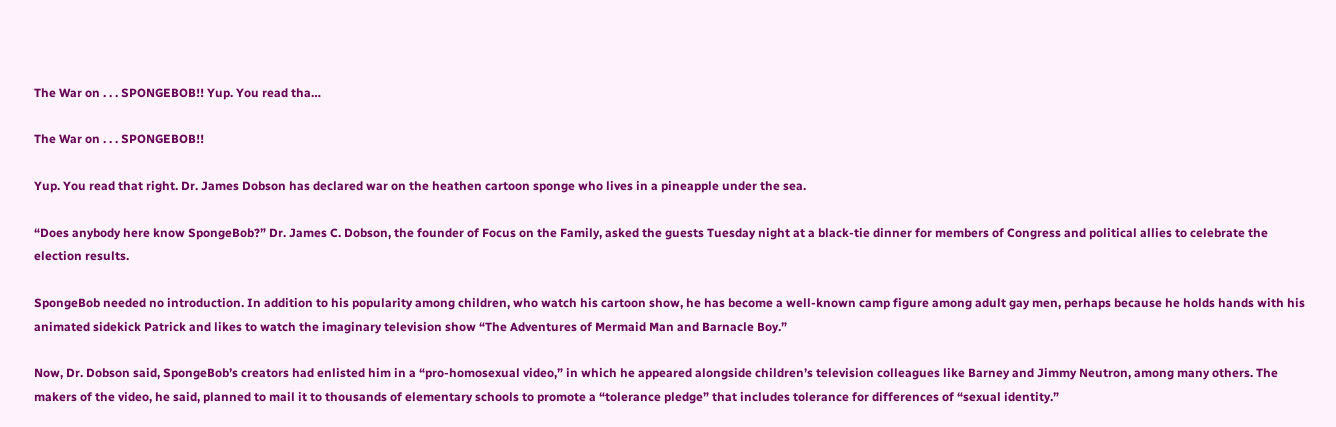The War on . . . SPONGEBOB!! Yup. You read tha…

The War on . . . SPONGEBOB!!

Yup. You read that right. Dr. James Dobson has declared war on the heathen cartoon sponge who lives in a pineapple under the sea.

“Does anybody here know SpongeBob?” Dr. James C. Dobson, the founder of Focus on the Family, asked the guests Tuesday night at a black-tie dinner for members of Congress and political allies to celebrate the election results.

SpongeBob needed no introduction. In addition to his popularity among children, who watch his cartoon show, he has become a well-known camp figure among adult gay men, perhaps because he holds hands with his animated sidekick Patrick and likes to watch the imaginary television show “The Adventures of Mermaid Man and Barnacle Boy.”

Now, Dr. Dobson said, SpongeBob’s creators had enlisted him in a “pro-homosexual video,” in which he appeared alongside children’s television colleagues like Barney and Jimmy Neutron, among many others. The makers of the video, he said, planned to mail it to thousands of elementary schools to promote a “tolerance pledge” that includes tolerance for differences of “sexual identity.”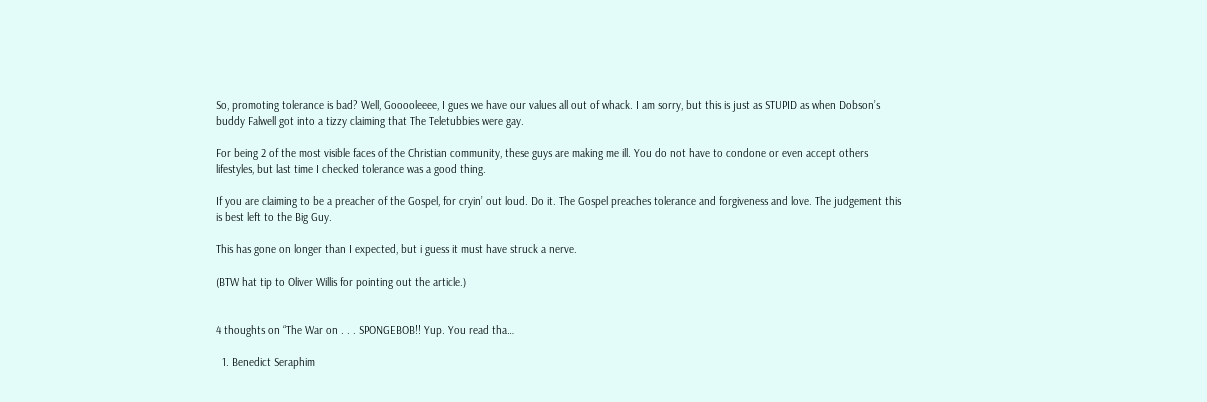So, promoting tolerance is bad? Well, Gooooleeee, I gues we have our values all out of whack. I am sorry, but this is just as STUPID as when Dobson’s buddy Falwell got into a tizzy claiming that The Teletubbies were gay.

For being 2 of the most visible faces of the Christian community, these guys are making me ill. You do not have to condone or even accept others lifestyles, but last time I checked tolerance was a good thing.

If you are claiming to be a preacher of the Gospel, for cryin’ out loud. Do it. The Gospel preaches tolerance and forgiveness and love. The judgement this is best left to the Big Guy.

This has gone on longer than I expected, but i guess it must have struck a nerve.

(BTW hat tip to Oliver Willis for pointing out the article.)


4 thoughts on “The War on . . . SPONGEBOB!! Yup. You read tha…

  1. Benedict Seraphim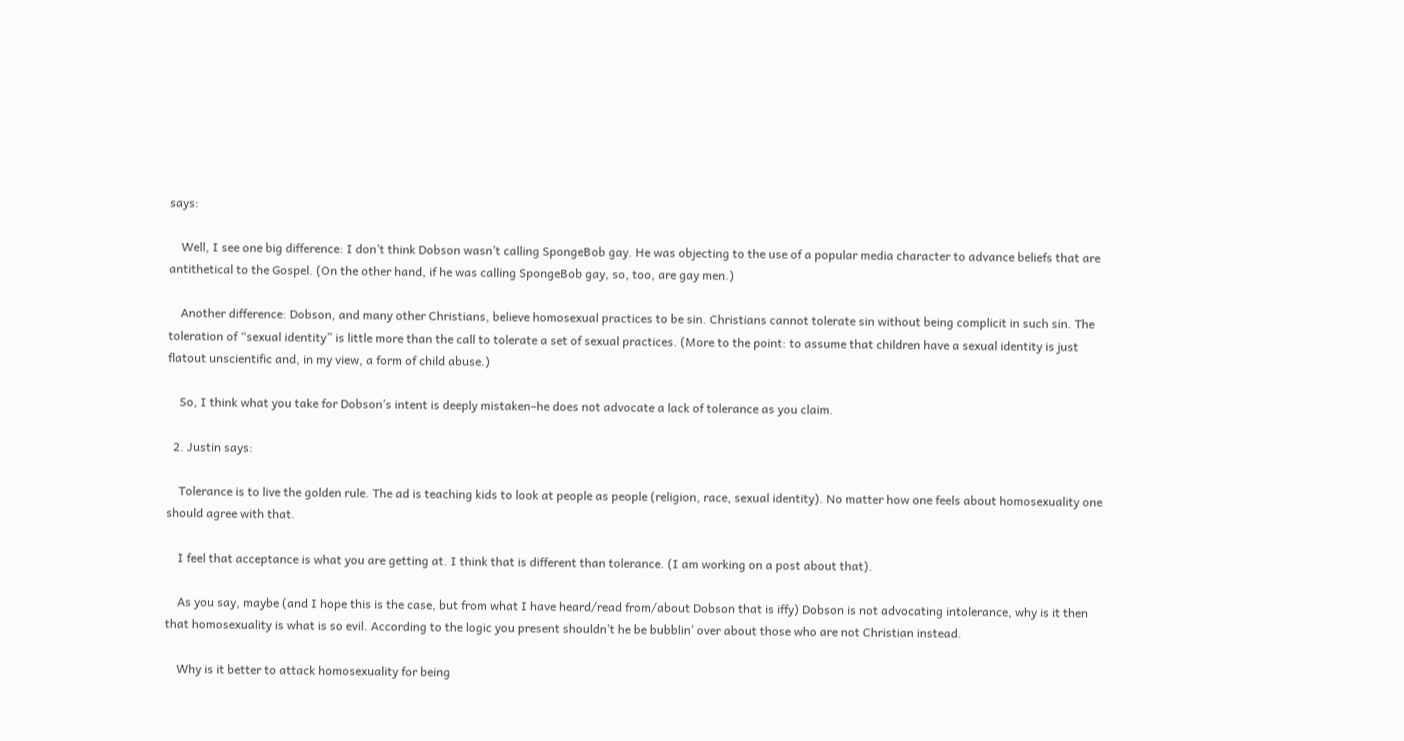says:

    Well, I see one big difference: I don’t think Dobson wasn’t calling SpongeBob gay. He was objecting to the use of a popular media character to advance beliefs that are antithetical to the Gospel. (On the other hand, if he was calling SpongeBob gay, so, too, are gay men.)

    Another difference: Dobson, and many other Christians, believe homosexual practices to be sin. Christians cannot tolerate sin without being complicit in such sin. The toleration of “sexual identity” is little more than the call to tolerate a set of sexual practices. (More to the point: to assume that children have a sexual identity is just flatout unscientific and, in my view, a form of child abuse.)

    So, I think what you take for Dobson’s intent is deeply mistaken–he does not advocate a lack of tolerance as you claim.

  2. Justin says:

    Tolerance is to live the golden rule. The ad is teaching kids to look at people as people (religion, race, sexual identity). No matter how one feels about homosexuality one should agree with that.

    I feel that acceptance is what you are getting at. I think that is different than tolerance. (I am working on a post about that).

    As you say, maybe (and I hope this is the case, but from what I have heard/read from/about Dobson that is iffy) Dobson is not advocating intolerance, why is it then that homosexuality is what is so evil. According to the logic you present shouldn’t he be bubblin’ over about those who are not Christian instead.

    Why is it better to attack homosexuality for being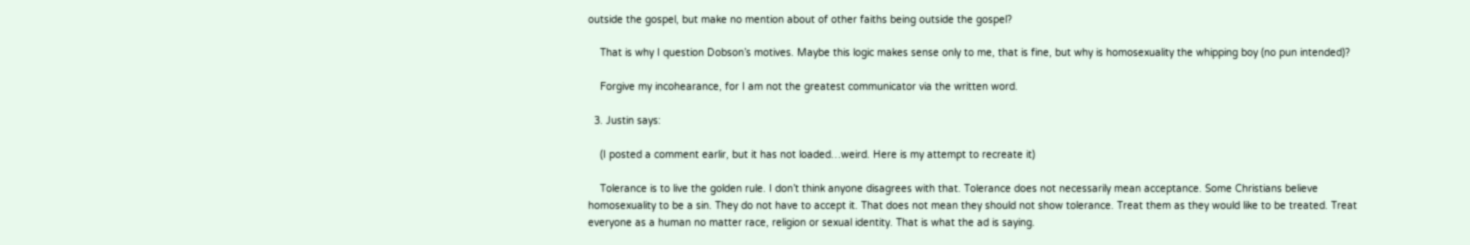outside the gospel, but make no mention about of other faiths being outside the gospel?

    That is why I question Dobson’s motives. Maybe this logic makes sense only to me, that is fine, but why is homosexuality the whipping boy (no pun intended)?

    Forgive my incohearance, for I am not the greatest communicator via the written word.

  3. Justin says:

    (I posted a comment earlir, but it has not loaded…weird. Here is my attempt to recreate it)

    Tolerance is to live the golden rule. I don’t think anyone disagrees with that. Tolerance does not necessarily mean acceptance. Some Christians believe homosexuality to be a sin. They do not have to accept it. That does not mean they should not show tolerance. Treat them as they would like to be treated. Treat everyone as a human no matter race, religion or sexual identity. That is what the ad is saying.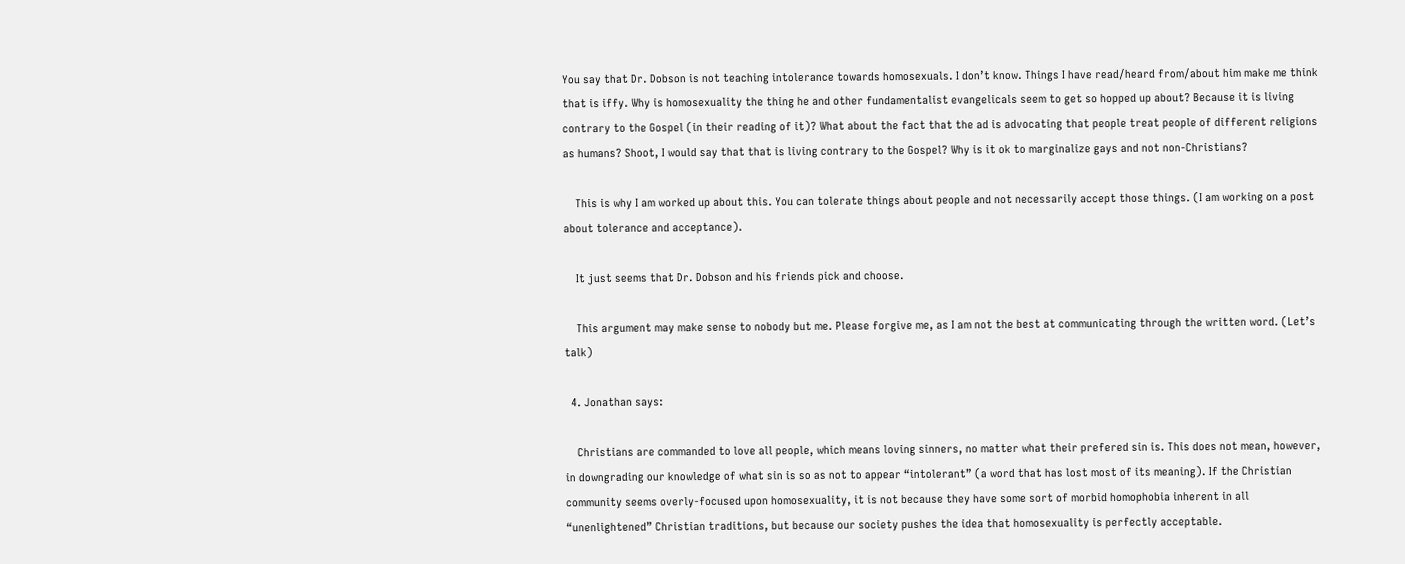You say that Dr. Dobson is not teaching intolerance towards homosexuals. I don’t know. Things I have read/heard from/about him make me think that is iffy. Why is homosexuality the thing he and other fundamentalist evangelicals seem to get so hopped up about? Because it is living contrary to the Gospel (in their reading of it)? What about the fact that the ad is advocating that people treat people of different religions as humans? Shoot, I would say that that is living contrary to the Gospel? Why is it ok to marginalize gays and not non-Christians?

    This is why I am worked up about this. You can tolerate things about people and not necessarily accept those things. (I am working on a post about tolerance and acceptance).

    It just seems that Dr. Dobson and his friends pick and choose.

    This argument may make sense to nobody but me. Please forgive me, as I am not the best at communicating through the written word. (Let’s talk)

  4. Jonathan says:

    Christians are commanded to love all people, which means loving sinners, no matter what their prefered sin is. This does not mean, however, in downgrading our knowledge of what sin is so as not to appear “intolerant” (a word that has lost most of its meaning). If the Christian community seems overly-focused upon homosexuality, it is not because they have some sort of morbid homophobia inherent in all “unenlightened” Christian traditions, but because our society pushes the idea that homosexuality is perfectly acceptable.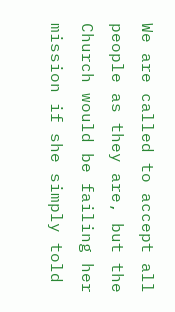We are called to accept all people as they are, but the Church would be failing her mission if she simply told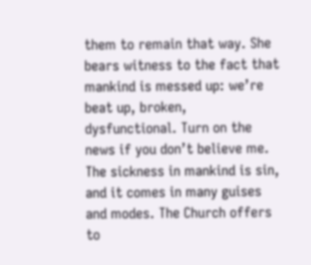them to remain that way. She bears witness to the fact that mankind is messed up: we’re beat up, broken, dysfunctional. Turn on the news if you don’t believe me. The sickness in mankind is sin, and it comes in many guises and modes. The Church offers to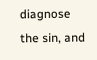diagnose the sin, and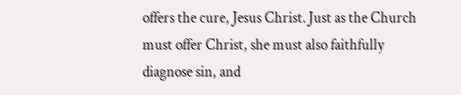offers the cure, Jesus Christ. Just as the Church must offer Christ, she must also faithfully diagnose sin, and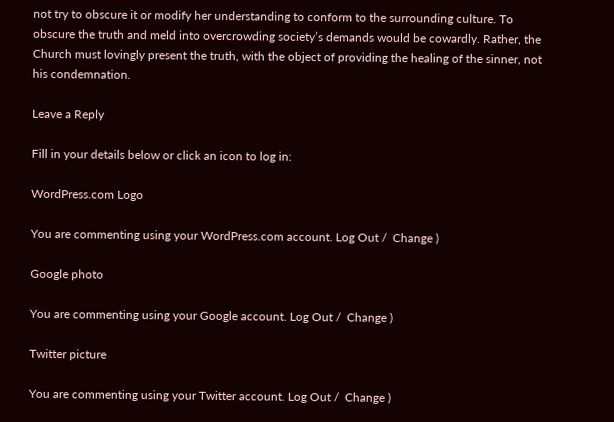not try to obscure it or modify her understanding to conform to the surrounding culture. To obscure the truth and meld into overcrowding society’s demands would be cowardly. Rather, the Church must lovingly present the truth, with the object of providing the healing of the sinner, not his condemnation.

Leave a Reply

Fill in your details below or click an icon to log in:

WordPress.com Logo

You are commenting using your WordPress.com account. Log Out /  Change )

Google photo

You are commenting using your Google account. Log Out /  Change )

Twitter picture

You are commenting using your Twitter account. Log Out /  Change )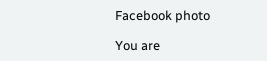Facebook photo

You are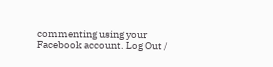commenting using your Facebook account. Log Out /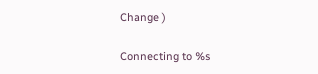Change )

Connecting to %s